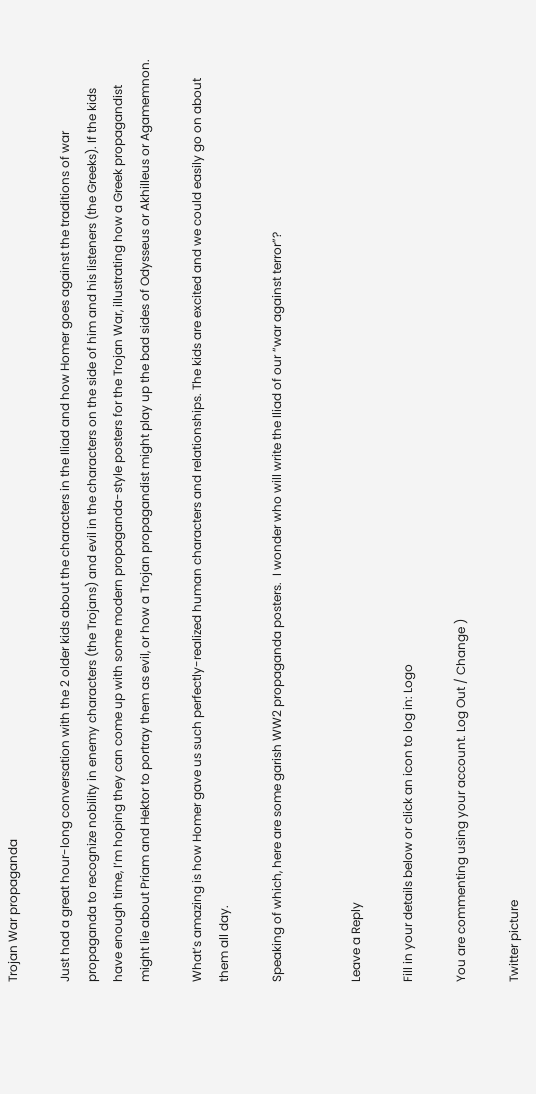Trojan War propaganda

Just had a great hour-long conversation with the 2 older kids about the characters in the Iliad and how Homer goes against the traditions of war propaganda to recognize nobility in enemy characters (the Trojans) and evil in the characters on the side of him and his listeners (the Greeks). If the kids have enough time, I’m hoping they can come up with some modern propaganda-style posters for the Trojan War, illustrating how a Greek propagandist might lie about Priam and Hektor to portray them as evil, or how a Trojan propagandist might play up the bad sides of Odysseus or Akhilleus or Agamemnon.

What’s amazing is how Homer gave us such perfectly-realized human characters and relationships. The kids are excited and we could easily go on about them all day.

Speaking of which, here are some garish WW2 propaganda posters.  I wonder who will write the Iliad of our “war against terror”?


Leave a Reply

Fill in your details below or click an icon to log in: Logo

You are commenting using your account. Log Out / Change )

Twitter picture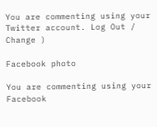You are commenting using your Twitter account. Log Out / Change )

Facebook photo

You are commenting using your Facebook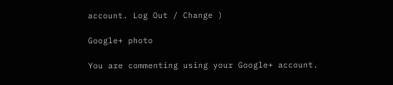account. Log Out / Change )

Google+ photo

You are commenting using your Google+ account.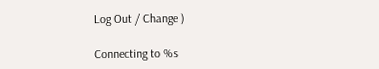Log Out / Change )

Connecting to %s